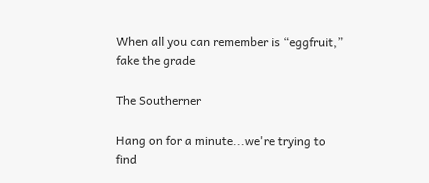When all you can remember is “eggfruit,” fake the grade

The Southerner

Hang on for a minute...we're trying to find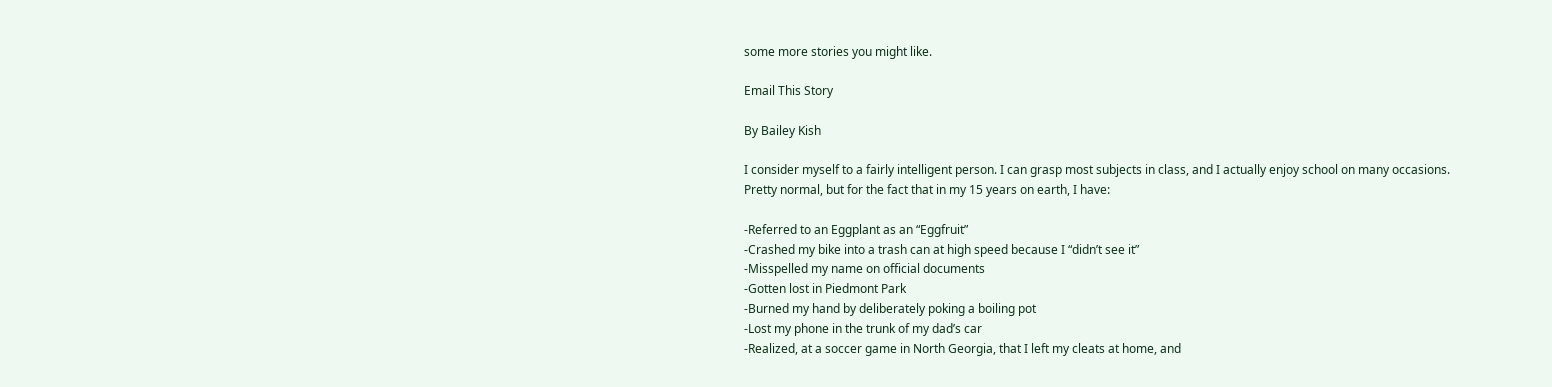some more stories you might like.

Email This Story

By Bailey Kish

I consider myself to a fairly intelligent person. I can grasp most subjects in class, and I actually enjoy school on many occasions. Pretty normal, but for the fact that in my 15 years on earth, I have:

-Referred to an Eggplant as an “Eggfruit”
-Crashed my bike into a trash can at high speed because I “didn’t see it”
-Misspelled my name on official documents
-Gotten lost in Piedmont Park
-Burned my hand by deliberately poking a boiling pot
-Lost my phone in the trunk of my dad’s car
-Realized, at a soccer game in North Georgia, that I left my cleats at home, and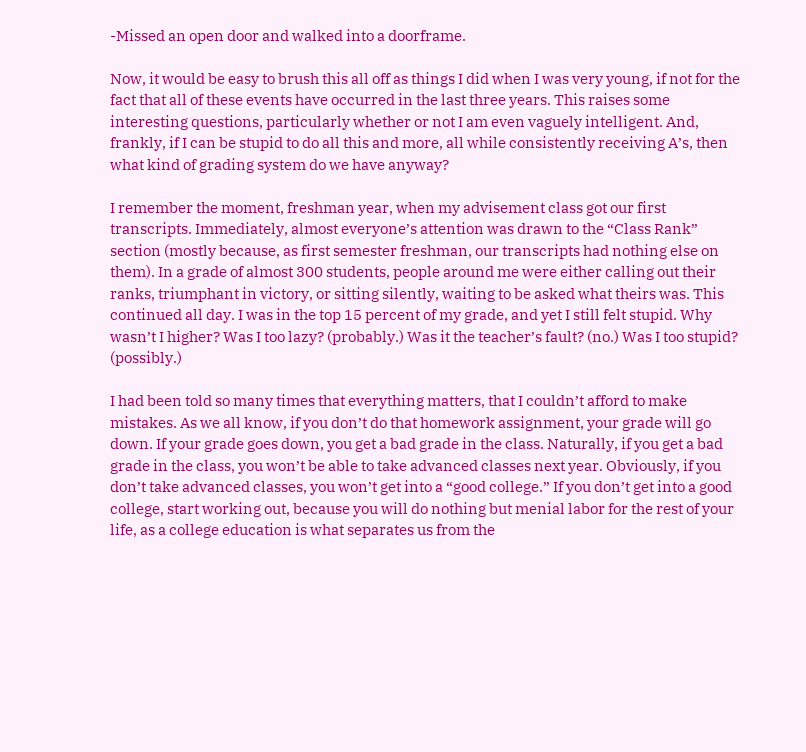-Missed an open door and walked into a doorframe.

Now, it would be easy to brush this all off as things I did when I was very young, if not for the fact that all of these events have occurred in the last three years. This raises some interesting questions, particularly whether or not I am even vaguely intelligent. And, frankly, if I can be stupid to do all this and more, all while consistently receiving A’s, then what kind of grading system do we have anyway?

I remember the moment, freshman year, when my advisement class got our first transcripts. Immediately, almost everyone’s attention was drawn to the “Class Rank” section (mostly because, as first semester freshman, our transcripts had nothing else on them). In a grade of almost 300 students, people around me were either calling out their ranks, triumphant in victory, or sitting silently, waiting to be asked what theirs was. This continued all day. I was in the top 15 percent of my grade, and yet I still felt stupid. Why wasn’t I higher? Was I too lazy? (probably.) Was it the teacher’s fault? (no.) Was I too stupid? (possibly.)

I had been told so many times that everything matters, that I couldn’t afford to make mistakes. As we all know, if you don’t do that homework assignment, your grade will go down. If your grade goes down, you get a bad grade in the class. Naturally, if you get a bad grade in the class, you won’t be able to take advanced classes next year. Obviously, if you don’t take advanced classes, you won’t get into a “good college.” If you don’t get into a good college, start working out, because you will do nothing but menial labor for the rest of your life, as a college education is what separates us from the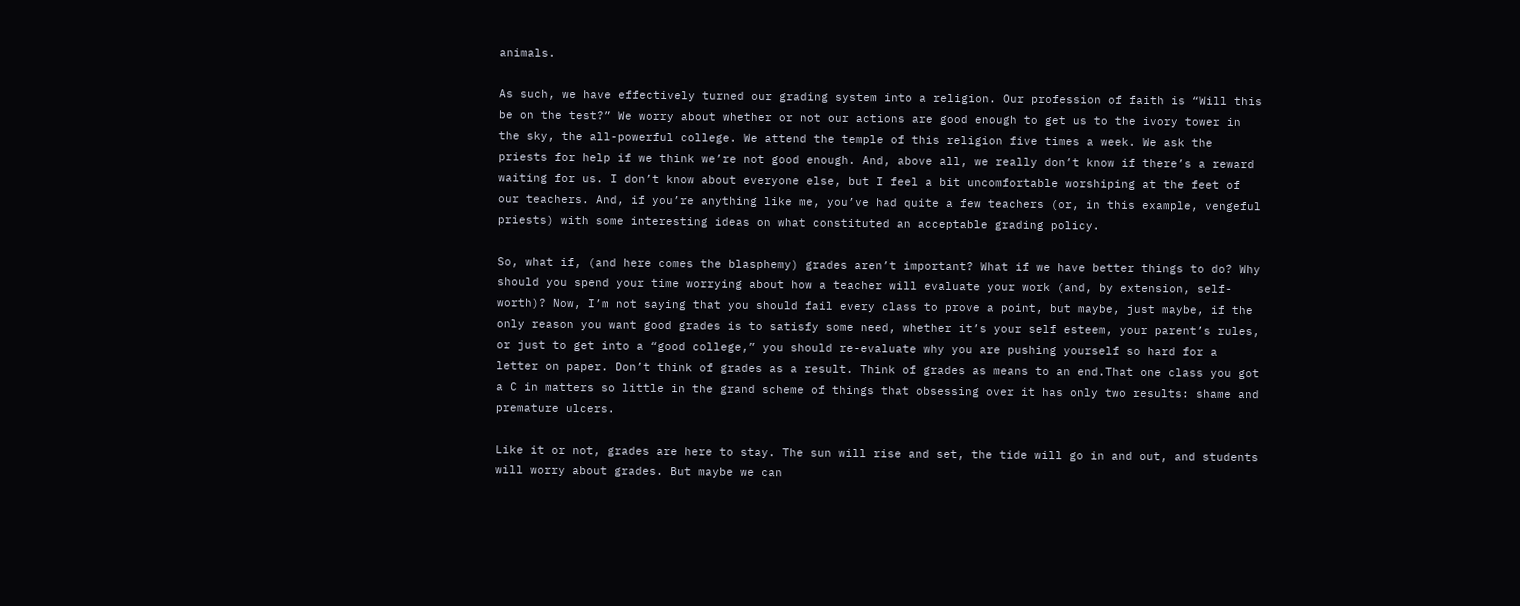animals.

As such, we have effectively turned our grading system into a religion. Our profession of faith is “Will this be on the test?” We worry about whether or not our actions are good enough to get us to the ivory tower in the sky, the all-powerful college. We attend the temple of this religion five times a week. We ask the priests for help if we think we’re not good enough. And, above all, we really don’t know if there’s a reward waiting for us. I don’t know about everyone else, but I feel a bit uncomfortable worshiping at the feet of our teachers. And, if you’re anything like me, you’ve had quite a few teachers (or, in this example, vengeful priests) with some interesting ideas on what constituted an acceptable grading policy.

So, what if, (and here comes the blasphemy) grades aren’t important? What if we have better things to do? Why should you spend your time worrying about how a teacher will evaluate your work (and, by extension, self-worth)? Now, I’m not saying that you should fail every class to prove a point, but maybe, just maybe, if the only reason you want good grades is to satisfy some need, whether it’s your self esteem, your parent’s rules, or just to get into a “good college,” you should re-evaluate why you are pushing yourself so hard for a letter on paper. Don’t think of grades as a result. Think of grades as means to an end.That one class you got a C in matters so little in the grand scheme of things that obsessing over it has only two results: shame and premature ulcers.

Like it or not, grades are here to stay. The sun will rise and set, the tide will go in and out, and students will worry about grades. But maybe we can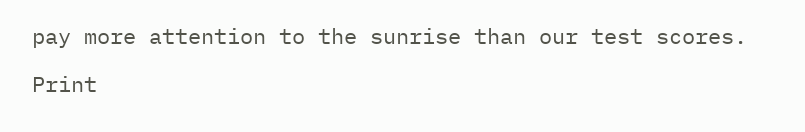pay more attention to the sunrise than our test scores.

Print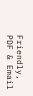Friendly, PDF & Email